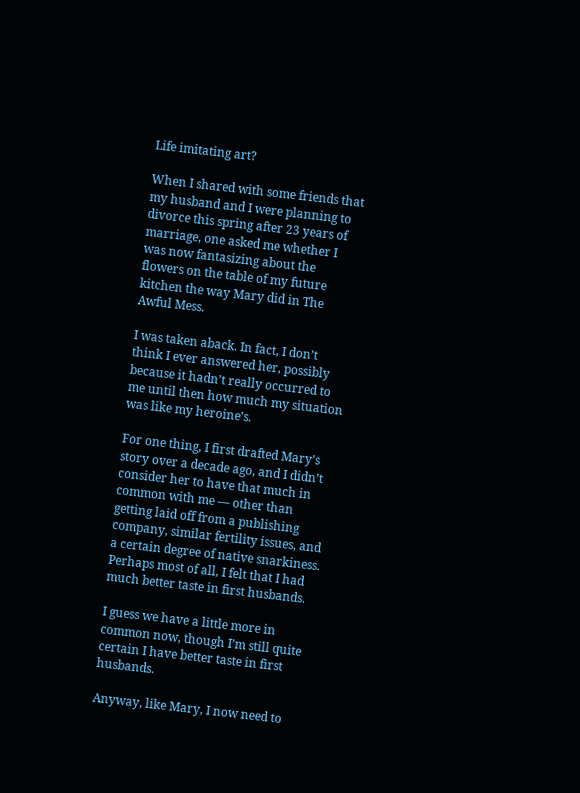Life imitating art?

When I shared with some friends that my husband and I were planning to divorce this spring after 23 years of marriage, one asked me whether I was now fantasizing about the flowers on the table of my future kitchen the way Mary did in The Awful Mess.

I was taken aback. In fact, I don’t think I ever answered her, possibly because it hadn’t really occurred to me until then how much my situation was like my heroine’s.

For one thing, I first drafted Mary’s story over a decade ago, and I didn’t consider her to have that much in common with me — other than getting laid off from a publishing company, similar fertility issues, and a certain degree of native snarkiness. Perhaps most of all, I felt that I had much better taste in first husbands.

I guess we have a little more in common now, though I’m still quite certain I have better taste in first husbands.

Anyway, like Mary, I now need to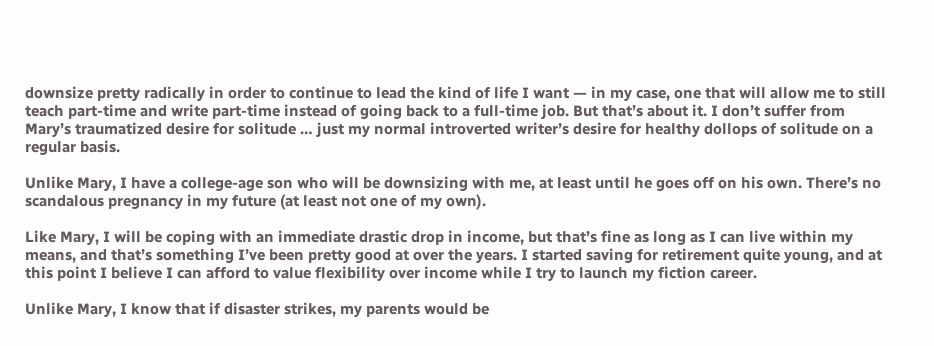downsize pretty radically in order to continue to lead the kind of life I want — in my case, one that will allow me to still teach part-time and write part-time instead of going back to a full-time job. But that’s about it. I don’t suffer from Mary’s traumatized desire for solitude … just my normal introverted writer’s desire for healthy dollops of solitude on a regular basis.

Unlike Mary, I have a college-age son who will be downsizing with me, at least until he goes off on his own. There’s no scandalous pregnancy in my future (at least not one of my own).

Like Mary, I will be coping with an immediate drastic drop in income, but that’s fine as long as I can live within my means, and that’s something I’ve been pretty good at over the years. I started saving for retirement quite young, and at this point I believe I can afford to value flexibility over income while I try to launch my fiction career.

Unlike Mary, I know that if disaster strikes, my parents would be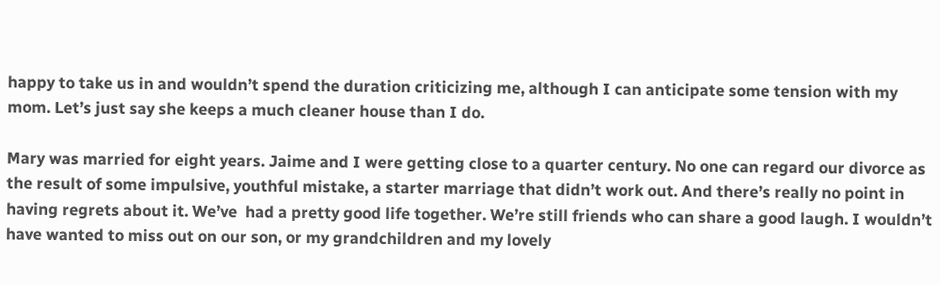happy to take us in and wouldn’t spend the duration criticizing me, although I can anticipate some tension with my mom. Let’s just say she keeps a much cleaner house than I do.

Mary was married for eight years. Jaime and I were getting close to a quarter century. No one can regard our divorce as the result of some impulsive, youthful mistake, a starter marriage that didn’t work out. And there’s really no point in having regrets about it. We’ve  had a pretty good life together. We’re still friends who can share a good laugh. I wouldn’t have wanted to miss out on our son, or my grandchildren and my lovely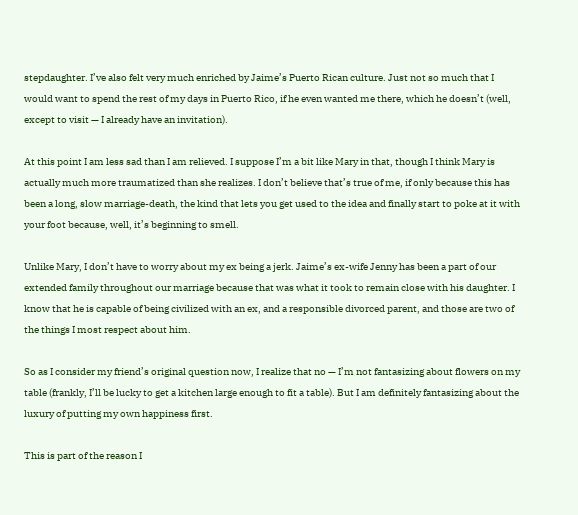stepdaughter. I’ve also felt very much enriched by Jaime’s Puerto Rican culture. Just not so much that I would want to spend the rest of my days in Puerto Rico, if he even wanted me there, which he doesn’t (well, except to visit — I already have an invitation).

At this point I am less sad than I am relieved. I suppose I’m a bit like Mary in that, though I think Mary is actually much more traumatized than she realizes. I don’t believe that’s true of me, if only because this has been a long, slow marriage-death, the kind that lets you get used to the idea and finally start to poke at it with your foot because, well, it’s beginning to smell.

Unlike Mary, I don’t have to worry about my ex being a jerk. Jaime’s ex-wife Jenny has been a part of our extended family throughout our marriage because that was what it took to remain close with his daughter. I know that he is capable of being civilized with an ex, and a responsible divorced parent, and those are two of the things I most respect about him.

So as I consider my friend’s original question now, I realize that no — I’m not fantasizing about flowers on my table (frankly, I’ll be lucky to get a kitchen large enough to fit a table). But I am definitely fantasizing about the luxury of putting my own happiness first.

This is part of the reason I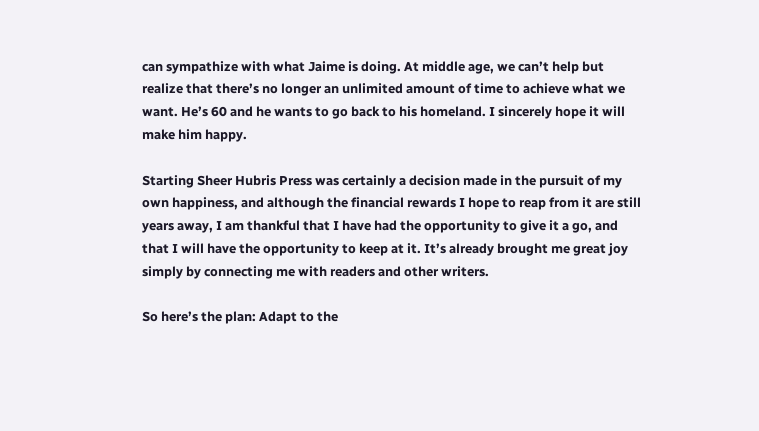can sympathize with what Jaime is doing. At middle age, we can’t help but realize that there’s no longer an unlimited amount of time to achieve what we want. He’s 60 and he wants to go back to his homeland. I sincerely hope it will make him happy.

Starting Sheer Hubris Press was certainly a decision made in the pursuit of my own happiness, and although the financial rewards I hope to reap from it are still years away, I am thankful that I have had the opportunity to give it a go, and that I will have the opportunity to keep at it. It’s already brought me great joy simply by connecting me with readers and other writers.

So here’s the plan: Adapt to the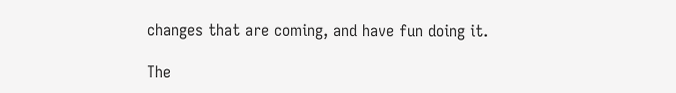changes that are coming, and have fun doing it.

The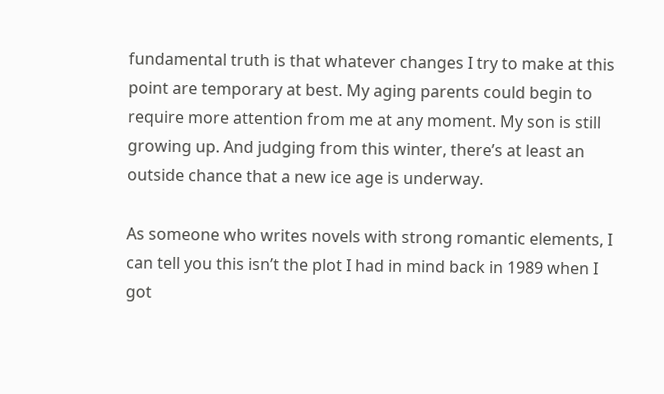fundamental truth is that whatever changes I try to make at this point are temporary at best. My aging parents could begin to require more attention from me at any moment. My son is still growing up. And judging from this winter, there’s at least an outside chance that a new ice age is underway.

As someone who writes novels with strong romantic elements, I can tell you this isn’t the plot I had in mind back in 1989 when I got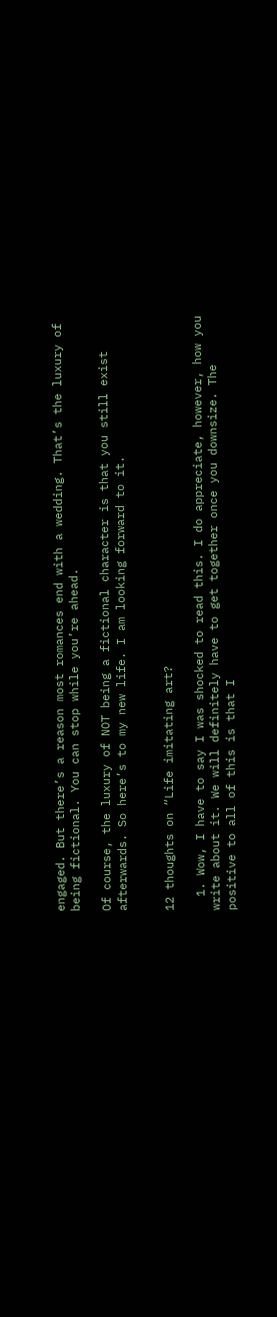engaged. But there’s a reason most romances end with a wedding. That’s the luxury of being fictional. You can stop while you’re ahead.

Of course, the luxury of NOT being a fictional character is that you still exist afterwards. So here’s to my new life. I am looking forward to it.


12 thoughts on “Life imitating art?

  1. Wow, I have to say I was shocked to read this. I do appreciate, however, how you write about it. We will definitely have to get together once you downsize. The positive to all of this is that I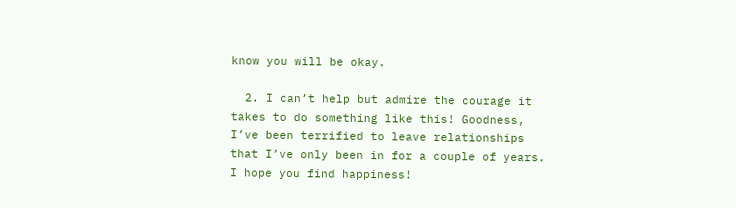know you will be okay.

  2. I can’t help but admire the courage it takes to do something like this! Goodness, I’ve been terrified to leave relationships that I’ve only been in for a couple of years. I hope you find happiness!